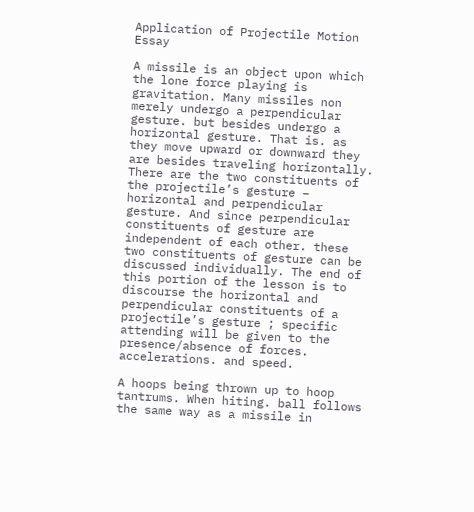Application of Projectile Motion Essay

A missile is an object upon which the lone force playing is gravitation. Many missiles non merely undergo a perpendicular gesture. but besides undergo a horizontal gesture. That is. as they move upward or downward they are besides traveling horizontally. There are the two constituents of the projectile’s gesture – horizontal and perpendicular gesture. And since perpendicular constituents of gesture are independent of each other. these two constituents of gesture can be discussed individually. The end of this portion of the lesson is to discourse the horizontal and perpendicular constituents of a projectile’s gesture ; specific attending will be given to the presence/absence of forces. accelerations. and speed.

A hoops being thrown up to hoop tantrums. When hiting. ball follows the same way as a missile in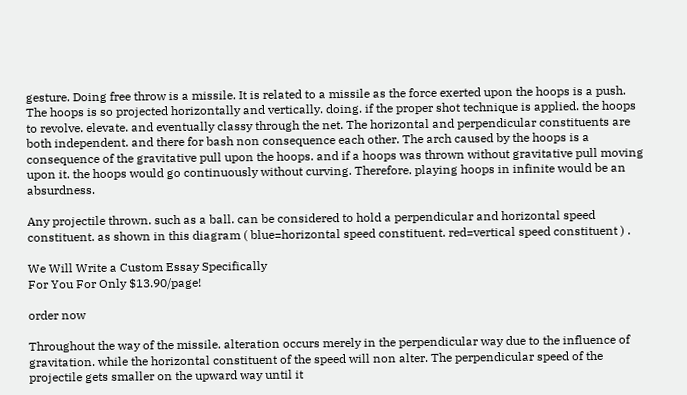gesture. Doing free throw is a missile. It is related to a missile as the force exerted upon the hoops is a push. The hoops is so projected horizontally and vertically. doing. if the proper shot technique is applied. the hoops to revolve. elevate. and eventually classy through the net. The horizontal and perpendicular constituents are both independent. and there for bash non consequence each other. The arch caused by the hoops is a consequence of the gravitative pull upon the hoops. and if a hoops was thrown without gravitative pull moving upon it. the hoops would go continuously without curving. Therefore. playing hoops in infinite would be an absurdness.

Any projectile thrown. such as a ball. can be considered to hold a perpendicular and horizontal speed constituent. as shown in this diagram ( blue=horizontal speed constituent. red=vertical speed constituent ) .

We Will Write a Custom Essay Specifically
For You For Only $13.90/page!

order now

Throughout the way of the missile. alteration occurs merely in the perpendicular way due to the influence of gravitation. while the horizontal constituent of the speed will non alter. The perpendicular speed of the projectile gets smaller on the upward way until it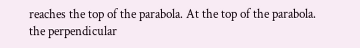reaches the top of the parabola. At the top of the parabola. the perpendicular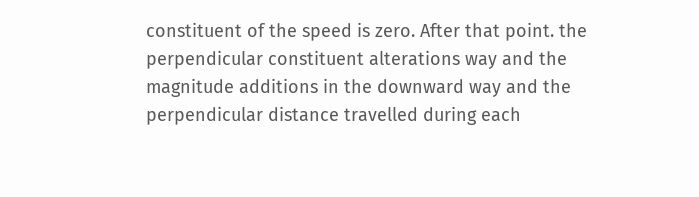constituent of the speed is zero. After that point. the perpendicular constituent alterations way and the magnitude additions in the downward way and the perpendicular distance travelled during each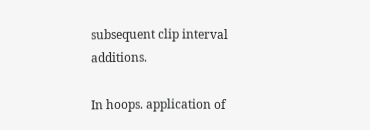subsequent clip interval additions.

In hoops. application of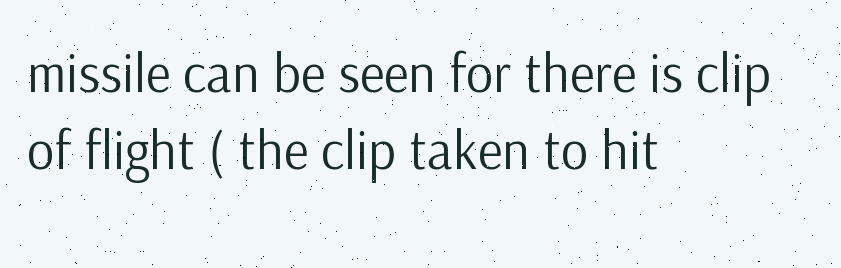missile can be seen for there is clip of flight ( the clip taken to hit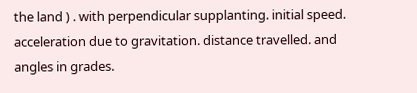the land ) . with perpendicular supplanting. initial speed. acceleration due to gravitation. distance travelled. and angles in grades.